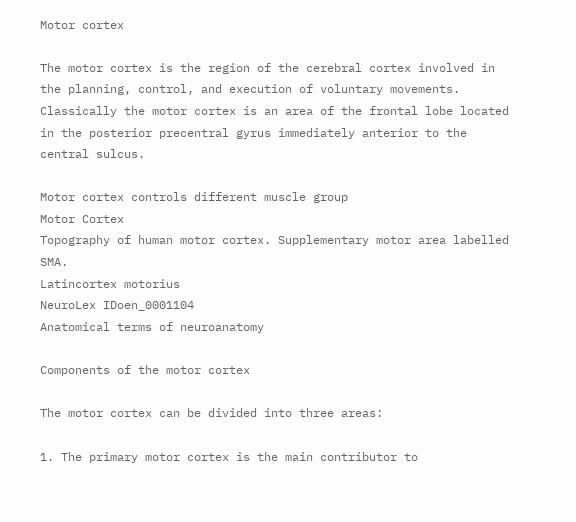Motor cortex

The motor cortex is the region of the cerebral cortex involved in the planning, control, and execution of voluntary movements. Classically the motor cortex is an area of the frontal lobe located in the posterior precentral gyrus immediately anterior to the central sulcus.

Motor cortex controls different muscle group
Motor Cortex
Topography of human motor cortex. Supplementary motor area labelled SMA.
Latincortex motorius
NeuroLex IDoen_0001104
Anatomical terms of neuroanatomy

Components of the motor cortex

The motor cortex can be divided into three areas:

1. The primary motor cortex is the main contributor to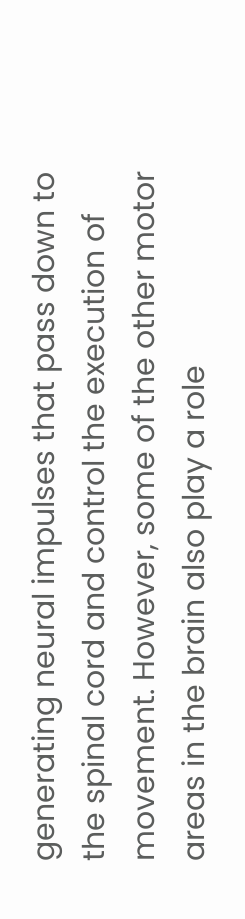generating neural impulses that pass down to the spinal cord and control the execution of movement. However, some of the other motor areas in the brain also play a role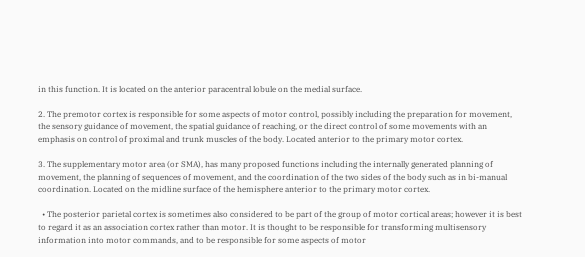in this function. It is located on the anterior paracentral lobule on the medial surface.

2. The premotor cortex is responsible for some aspects of motor control, possibly including the preparation for movement, the sensory guidance of movement, the spatial guidance of reaching, or the direct control of some movements with an emphasis on control of proximal and trunk muscles of the body. Located anterior to the primary motor cortex.

3. The supplementary motor area (or SMA), has many proposed functions including the internally generated planning of movement, the planning of sequences of movement, and the coordination of the two sides of the body such as in bi-manual coordination. Located on the midline surface of the hemisphere anterior to the primary motor cortex.

  • The posterior parietal cortex is sometimes also considered to be part of the group of motor cortical areas; however it is best to regard it as an association cortex rather than motor. It is thought to be responsible for transforming multisensory information into motor commands, and to be responsible for some aspects of motor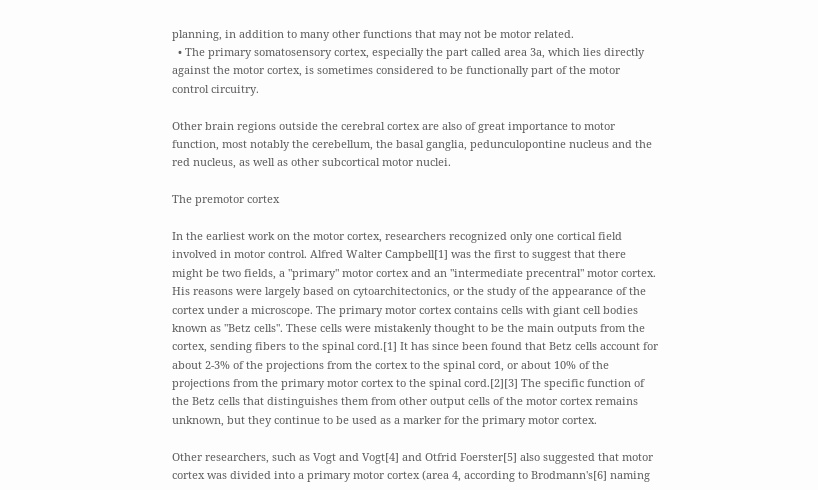planning, in addition to many other functions that may not be motor related.
  • The primary somatosensory cortex, especially the part called area 3a, which lies directly against the motor cortex, is sometimes considered to be functionally part of the motor control circuitry.

Other brain regions outside the cerebral cortex are also of great importance to motor function, most notably the cerebellum, the basal ganglia, pedunculopontine nucleus and the red nucleus, as well as other subcortical motor nuclei.

The premotor cortex

In the earliest work on the motor cortex, researchers recognized only one cortical field involved in motor control. Alfred Walter Campbell[1] was the first to suggest that there might be two fields, a "primary" motor cortex and an "intermediate precentral" motor cortex. His reasons were largely based on cytoarchitectonics, or the study of the appearance of the cortex under a microscope. The primary motor cortex contains cells with giant cell bodies known as "Betz cells". These cells were mistakenly thought to be the main outputs from the cortex, sending fibers to the spinal cord.[1] It has since been found that Betz cells account for about 2-3% of the projections from the cortex to the spinal cord, or about 10% of the projections from the primary motor cortex to the spinal cord.[2][3] The specific function of the Betz cells that distinguishes them from other output cells of the motor cortex remains unknown, but they continue to be used as a marker for the primary motor cortex.

Other researchers, such as Vogt and Vogt[4] and Otfrid Foerster[5] also suggested that motor cortex was divided into a primary motor cortex (area 4, according to Brodmann's[6] naming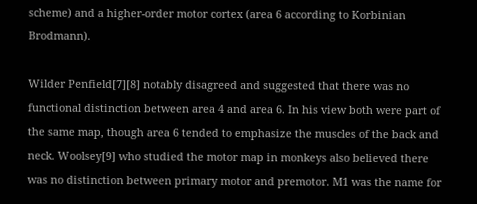scheme) and a higher-order motor cortex (area 6 according to Korbinian Brodmann).

Wilder Penfield[7][8] notably disagreed and suggested that there was no functional distinction between area 4 and area 6. In his view both were part of the same map, though area 6 tended to emphasize the muscles of the back and neck. Woolsey[9] who studied the motor map in monkeys also believed there was no distinction between primary motor and premotor. M1 was the name for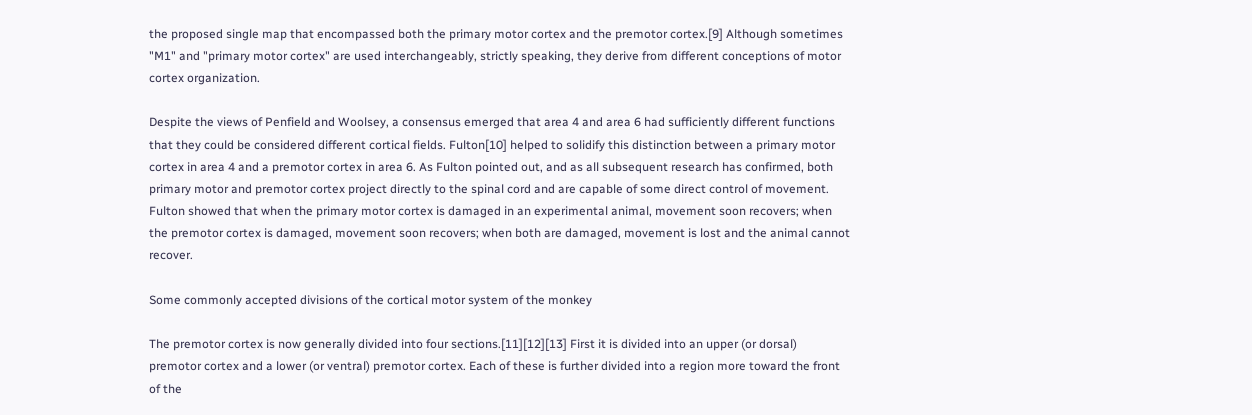the proposed single map that encompassed both the primary motor cortex and the premotor cortex.[9] Although sometimes "M1" and "primary motor cortex" are used interchangeably, strictly speaking, they derive from different conceptions of motor cortex organization.

Despite the views of Penfield and Woolsey, a consensus emerged that area 4 and area 6 had sufficiently different functions that they could be considered different cortical fields. Fulton[10] helped to solidify this distinction between a primary motor cortex in area 4 and a premotor cortex in area 6. As Fulton pointed out, and as all subsequent research has confirmed, both primary motor and premotor cortex project directly to the spinal cord and are capable of some direct control of movement. Fulton showed that when the primary motor cortex is damaged in an experimental animal, movement soon recovers; when the premotor cortex is damaged, movement soon recovers; when both are damaged, movement is lost and the animal cannot recover.

Some commonly accepted divisions of the cortical motor system of the monkey

The premotor cortex is now generally divided into four sections.[11][12][13] First it is divided into an upper (or dorsal) premotor cortex and a lower (or ventral) premotor cortex. Each of these is further divided into a region more toward the front of the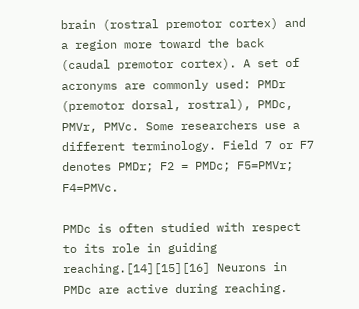brain (rostral premotor cortex) and a region more toward the back (caudal premotor cortex). A set of acronyms are commonly used: PMDr (premotor dorsal, rostral), PMDc, PMVr, PMVc. Some researchers use a different terminology. Field 7 or F7 denotes PMDr; F2 = PMDc; F5=PMVr; F4=PMVc.

PMDc is often studied with respect to its role in guiding reaching.[14][15][16] Neurons in PMDc are active during reaching.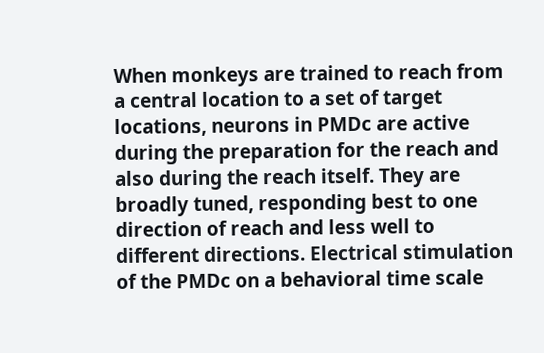When monkeys are trained to reach from a central location to a set of target locations, neurons in PMDc are active during the preparation for the reach and also during the reach itself. They are broadly tuned, responding best to one direction of reach and less well to different directions. Electrical stimulation of the PMDc on a behavioral time scale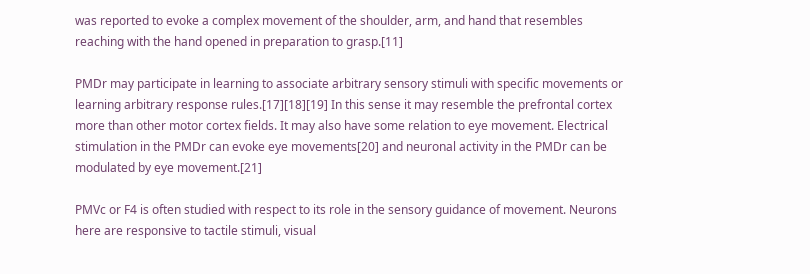was reported to evoke a complex movement of the shoulder, arm, and hand that resembles reaching with the hand opened in preparation to grasp.[11]

PMDr may participate in learning to associate arbitrary sensory stimuli with specific movements or learning arbitrary response rules.[17][18][19] In this sense it may resemble the prefrontal cortex more than other motor cortex fields. It may also have some relation to eye movement. Electrical stimulation in the PMDr can evoke eye movements[20] and neuronal activity in the PMDr can be modulated by eye movement.[21]

PMVc or F4 is often studied with respect to its role in the sensory guidance of movement. Neurons here are responsive to tactile stimuli, visual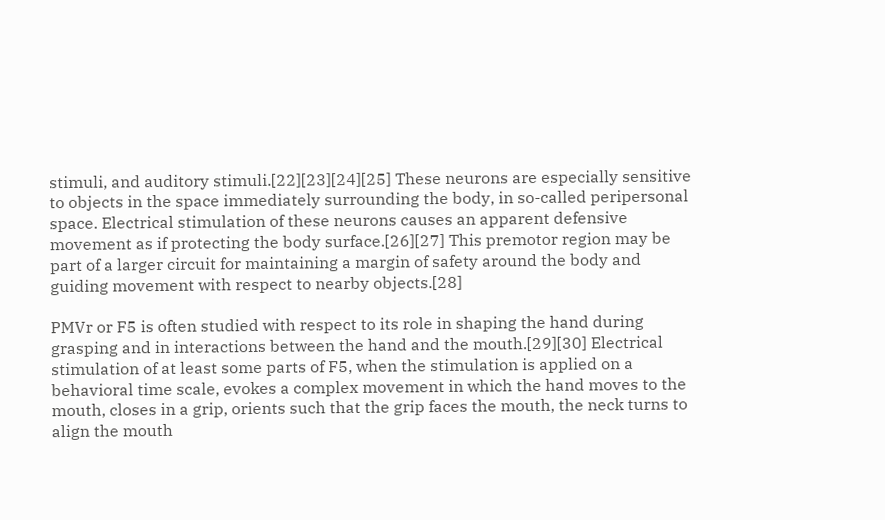stimuli, and auditory stimuli.[22][23][24][25] These neurons are especially sensitive to objects in the space immediately surrounding the body, in so-called peripersonal space. Electrical stimulation of these neurons causes an apparent defensive movement as if protecting the body surface.[26][27] This premotor region may be part of a larger circuit for maintaining a margin of safety around the body and guiding movement with respect to nearby objects.[28]

PMVr or F5 is often studied with respect to its role in shaping the hand during grasping and in interactions between the hand and the mouth.[29][30] Electrical stimulation of at least some parts of F5, when the stimulation is applied on a behavioral time scale, evokes a complex movement in which the hand moves to the mouth, closes in a grip, orients such that the grip faces the mouth, the neck turns to align the mouth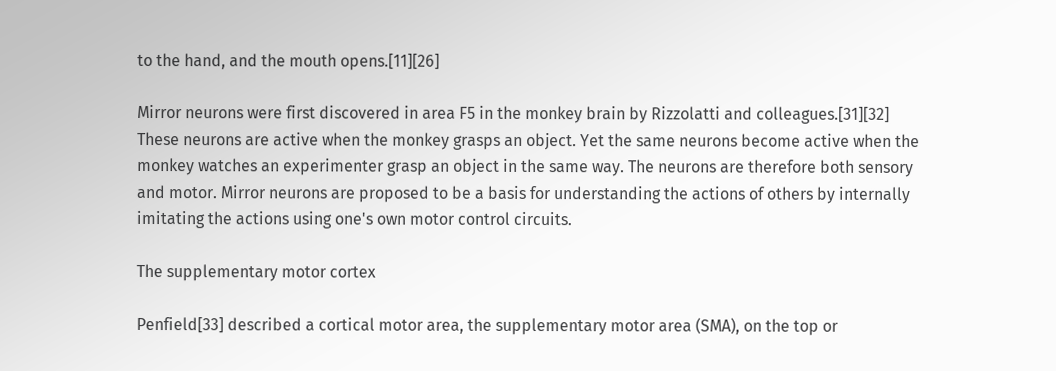to the hand, and the mouth opens.[11][26]

Mirror neurons were first discovered in area F5 in the monkey brain by Rizzolatti and colleagues.[31][32] These neurons are active when the monkey grasps an object. Yet the same neurons become active when the monkey watches an experimenter grasp an object in the same way. The neurons are therefore both sensory and motor. Mirror neurons are proposed to be a basis for understanding the actions of others by internally imitating the actions using one's own motor control circuits.

The supplementary motor cortex

Penfield[33] described a cortical motor area, the supplementary motor area (SMA), on the top or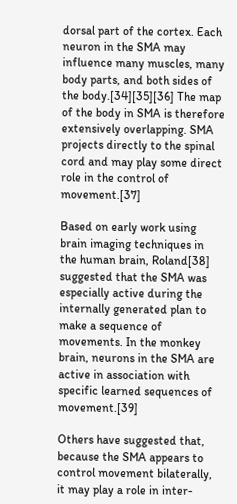dorsal part of the cortex. Each neuron in the SMA may influence many muscles, many body parts, and both sides of the body.[34][35][36] The map of the body in SMA is therefore extensively overlapping. SMA projects directly to the spinal cord and may play some direct role in the control of movement.[37]

Based on early work using brain imaging techniques in the human brain, Roland[38] suggested that the SMA was especially active during the internally generated plan to make a sequence of movements. In the monkey brain, neurons in the SMA are active in association with specific learned sequences of movement.[39]

Others have suggested that, because the SMA appears to control movement bilaterally, it may play a role in inter-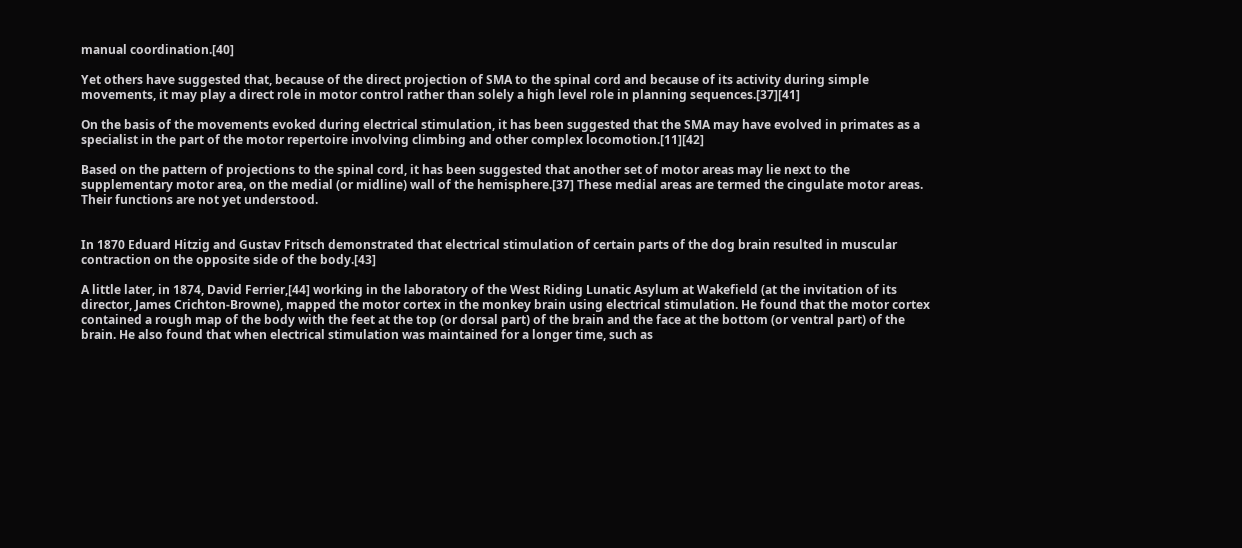manual coordination.[40]

Yet others have suggested that, because of the direct projection of SMA to the spinal cord and because of its activity during simple movements, it may play a direct role in motor control rather than solely a high level role in planning sequences.[37][41]

On the basis of the movements evoked during electrical stimulation, it has been suggested that the SMA may have evolved in primates as a specialist in the part of the motor repertoire involving climbing and other complex locomotion.[11][42]

Based on the pattern of projections to the spinal cord, it has been suggested that another set of motor areas may lie next to the supplementary motor area, on the medial (or midline) wall of the hemisphere.[37] These medial areas are termed the cingulate motor areas. Their functions are not yet understood.


In 1870 Eduard Hitzig and Gustav Fritsch demonstrated that electrical stimulation of certain parts of the dog brain resulted in muscular contraction on the opposite side of the body.[43]

A little later, in 1874, David Ferrier,[44] working in the laboratory of the West Riding Lunatic Asylum at Wakefield (at the invitation of its director, James Crichton-Browne), mapped the motor cortex in the monkey brain using electrical stimulation. He found that the motor cortex contained a rough map of the body with the feet at the top (or dorsal part) of the brain and the face at the bottom (or ventral part) of the brain. He also found that when electrical stimulation was maintained for a longer time, such as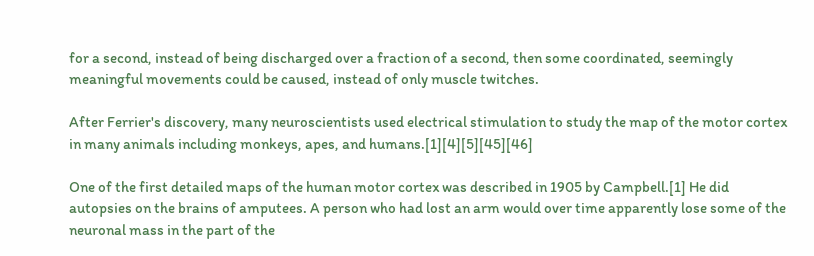for a second, instead of being discharged over a fraction of a second, then some coordinated, seemingly meaningful movements could be caused, instead of only muscle twitches.

After Ferrier's discovery, many neuroscientists used electrical stimulation to study the map of the motor cortex in many animals including monkeys, apes, and humans.[1][4][5][45][46]

One of the first detailed maps of the human motor cortex was described in 1905 by Campbell.[1] He did autopsies on the brains of amputees. A person who had lost an arm would over time apparently lose some of the neuronal mass in the part of the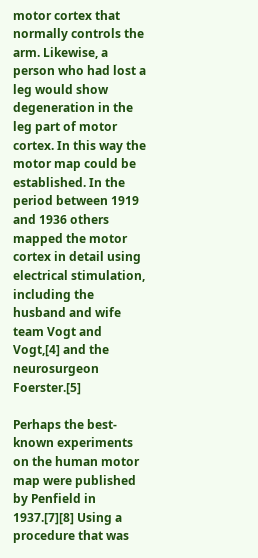motor cortex that normally controls the arm. Likewise, a person who had lost a leg would show degeneration in the leg part of motor cortex. In this way the motor map could be established. In the period between 1919 and 1936 others mapped the motor cortex in detail using electrical stimulation, including the husband and wife team Vogt and Vogt,[4] and the neurosurgeon Foerster.[5]

Perhaps the best-known experiments on the human motor map were published by Penfield in 1937.[7][8] Using a procedure that was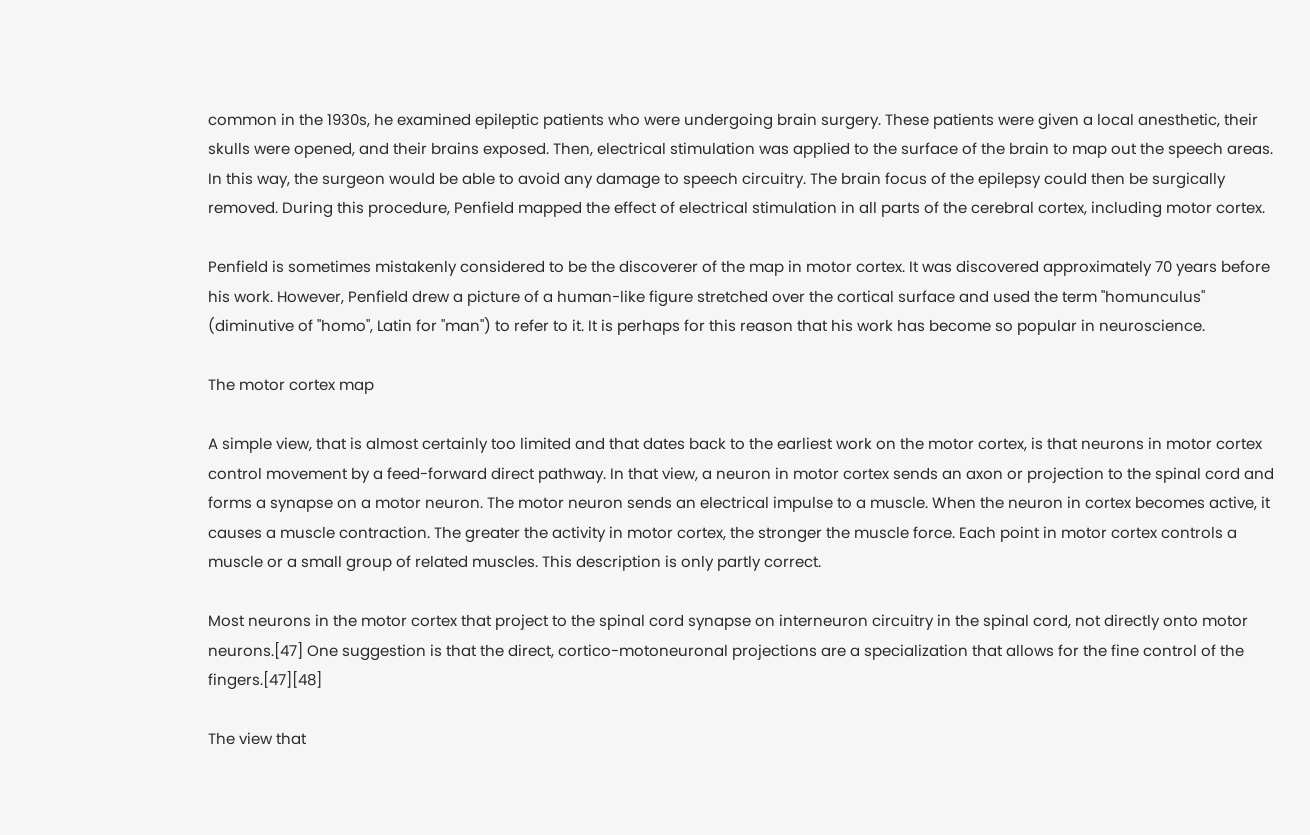common in the 1930s, he examined epileptic patients who were undergoing brain surgery. These patients were given a local anesthetic, their skulls were opened, and their brains exposed. Then, electrical stimulation was applied to the surface of the brain to map out the speech areas. In this way, the surgeon would be able to avoid any damage to speech circuitry. The brain focus of the epilepsy could then be surgically removed. During this procedure, Penfield mapped the effect of electrical stimulation in all parts of the cerebral cortex, including motor cortex.

Penfield is sometimes mistakenly considered to be the discoverer of the map in motor cortex. It was discovered approximately 70 years before his work. However, Penfield drew a picture of a human-like figure stretched over the cortical surface and used the term "homunculus" (diminutive of "homo", Latin for "man") to refer to it. It is perhaps for this reason that his work has become so popular in neuroscience.

The motor cortex map

A simple view, that is almost certainly too limited and that dates back to the earliest work on the motor cortex, is that neurons in motor cortex control movement by a feed-forward direct pathway. In that view, a neuron in motor cortex sends an axon or projection to the spinal cord and forms a synapse on a motor neuron. The motor neuron sends an electrical impulse to a muscle. When the neuron in cortex becomes active, it causes a muscle contraction. The greater the activity in motor cortex, the stronger the muscle force. Each point in motor cortex controls a muscle or a small group of related muscles. This description is only partly correct.

Most neurons in the motor cortex that project to the spinal cord synapse on interneuron circuitry in the spinal cord, not directly onto motor neurons.[47] One suggestion is that the direct, cortico-motoneuronal projections are a specialization that allows for the fine control of the fingers.[47][48]

The view that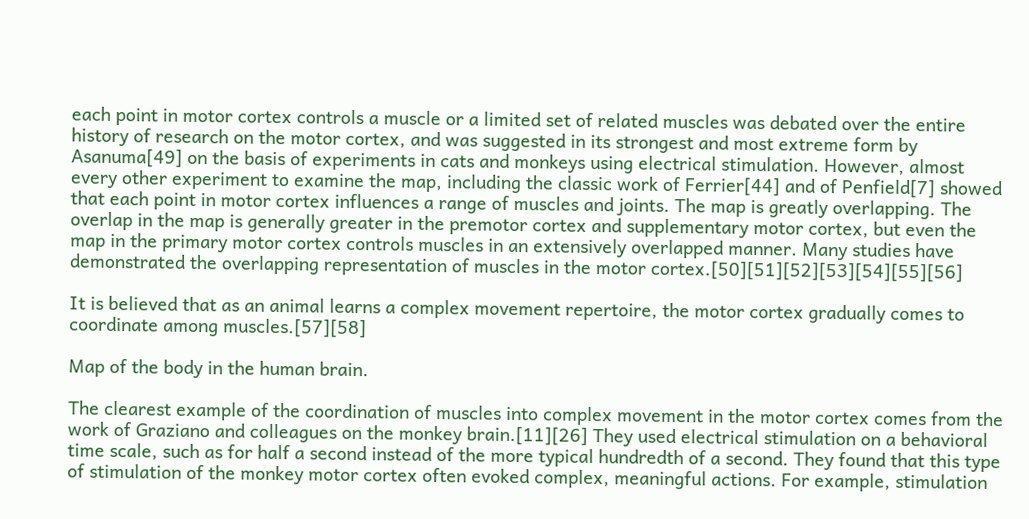each point in motor cortex controls a muscle or a limited set of related muscles was debated over the entire history of research on the motor cortex, and was suggested in its strongest and most extreme form by Asanuma[49] on the basis of experiments in cats and monkeys using electrical stimulation. However, almost every other experiment to examine the map, including the classic work of Ferrier[44] and of Penfield[7] showed that each point in motor cortex influences a range of muscles and joints. The map is greatly overlapping. The overlap in the map is generally greater in the premotor cortex and supplementary motor cortex, but even the map in the primary motor cortex controls muscles in an extensively overlapped manner. Many studies have demonstrated the overlapping representation of muscles in the motor cortex.[50][51][52][53][54][55][56]

It is believed that as an animal learns a complex movement repertoire, the motor cortex gradually comes to coordinate among muscles.[57][58]

Map of the body in the human brain.

The clearest example of the coordination of muscles into complex movement in the motor cortex comes from the work of Graziano and colleagues on the monkey brain.[11][26] They used electrical stimulation on a behavioral time scale, such as for half a second instead of the more typical hundredth of a second. They found that this type of stimulation of the monkey motor cortex often evoked complex, meaningful actions. For example, stimulation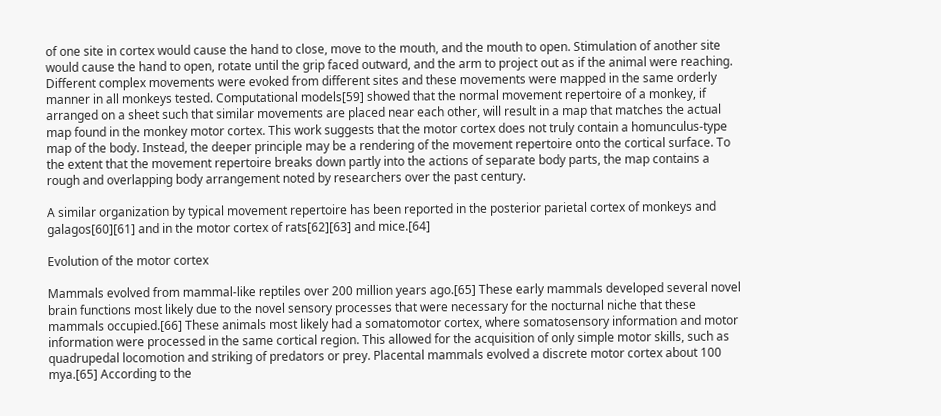of one site in cortex would cause the hand to close, move to the mouth, and the mouth to open. Stimulation of another site would cause the hand to open, rotate until the grip faced outward, and the arm to project out as if the animal were reaching. Different complex movements were evoked from different sites and these movements were mapped in the same orderly manner in all monkeys tested. Computational models[59] showed that the normal movement repertoire of a monkey, if arranged on a sheet such that similar movements are placed near each other, will result in a map that matches the actual map found in the monkey motor cortex. This work suggests that the motor cortex does not truly contain a homunculus-type map of the body. Instead, the deeper principle may be a rendering of the movement repertoire onto the cortical surface. To the extent that the movement repertoire breaks down partly into the actions of separate body parts, the map contains a rough and overlapping body arrangement noted by researchers over the past century.

A similar organization by typical movement repertoire has been reported in the posterior parietal cortex of monkeys and galagos[60][61] and in the motor cortex of rats[62][63] and mice.[64]

Evolution of the motor cortex

Mammals evolved from mammal-like reptiles over 200 million years ago.[65] These early mammals developed several novel brain functions most likely due to the novel sensory processes that were necessary for the nocturnal niche that these mammals occupied.[66] These animals most likely had a somatomotor cortex, where somatosensory information and motor information were processed in the same cortical region. This allowed for the acquisition of only simple motor skills, such as quadrupedal locomotion and striking of predators or prey. Placental mammals evolved a discrete motor cortex about 100 mya.[65] According to the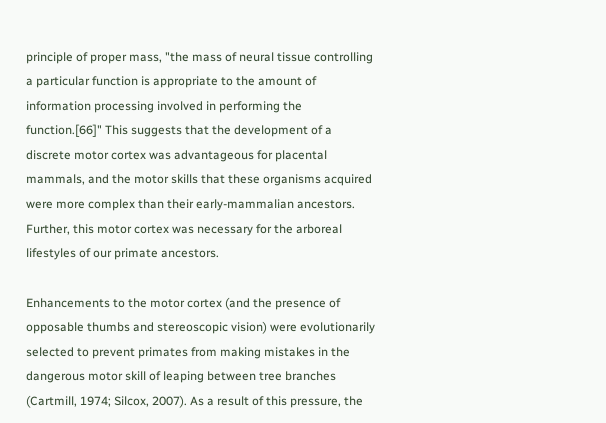principle of proper mass, "the mass of neural tissue controlling a particular function is appropriate to the amount of information processing involved in performing the function.[66]" This suggests that the development of a discrete motor cortex was advantageous for placental mammals, and the motor skills that these organisms acquired were more complex than their early-mammalian ancestors. Further, this motor cortex was necessary for the arboreal lifestyles of our primate ancestors.

Enhancements to the motor cortex (and the presence of opposable thumbs and stereoscopic vision) were evolutionarily selected to prevent primates from making mistakes in the dangerous motor skill of leaping between tree branches (Cartmill, 1974; Silcox, 2007). As a result of this pressure, the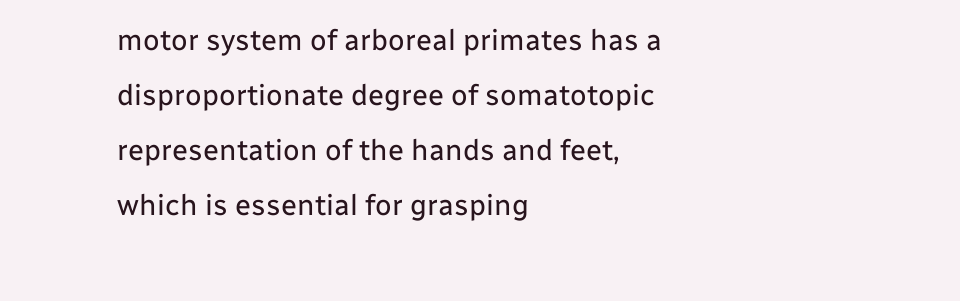motor system of arboreal primates has a disproportionate degree of somatotopic representation of the hands and feet, which is essential for grasping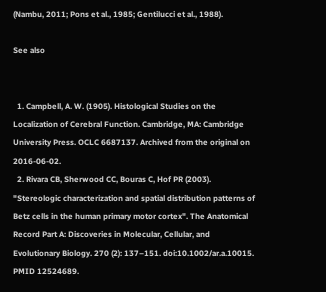(Nambu, 2011; Pons et al., 1985; Gentilucci et al., 1988).

See also


  1. Campbell, A. W. (1905). Histological Studies on the Localization of Cerebral Function. Cambridge, MA: Cambridge University Press. OCLC 6687137. Archived from the original on 2016-06-02.
  2. Rivara CB, Sherwood CC, Bouras C, Hof PR (2003). "Stereologic characterization and spatial distribution patterns of Betz cells in the human primary motor cortex". The Anatomical Record Part A: Discoveries in Molecular, Cellular, and Evolutionary Biology. 270 (2): 137–151. doi:10.1002/ar.a.10015. PMID 12524689.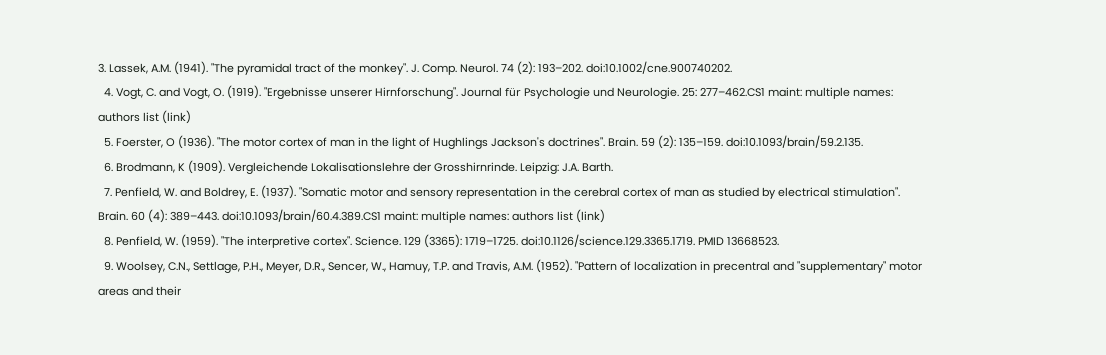3. Lassek, A.M. (1941). "The pyramidal tract of the monkey". J. Comp. Neurol. 74 (2): 193–202. doi:10.1002/cne.900740202.
  4. Vogt, C. and Vogt, O. (1919). "Ergebnisse unserer Hirnforschung". Journal für Psychologie und Neurologie. 25: 277–462.CS1 maint: multiple names: authors list (link)
  5. Foerster, O (1936). "The motor cortex of man in the light of Hughlings Jackson's doctrines". Brain. 59 (2): 135–159. doi:10.1093/brain/59.2.135.
  6. Brodmann, K (1909). Vergleichende Lokalisationslehre der Grosshirnrinde. Leipzig: J.A. Barth.
  7. Penfield, W. and Boldrey, E. (1937). "Somatic motor and sensory representation in the cerebral cortex of man as studied by electrical stimulation". Brain. 60 (4): 389–443. doi:10.1093/brain/60.4.389.CS1 maint: multiple names: authors list (link)
  8. Penfield, W. (1959). "The interpretive cortex". Science. 129 (3365): 1719–1725. doi:10.1126/science.129.3365.1719. PMID 13668523.
  9. Woolsey, C.N., Settlage, P.H., Meyer, D.R., Sencer, W., Hamuy, T.P. and Travis, A.M. (1952). "Pattern of localization in precentral and "supplementary" motor areas and their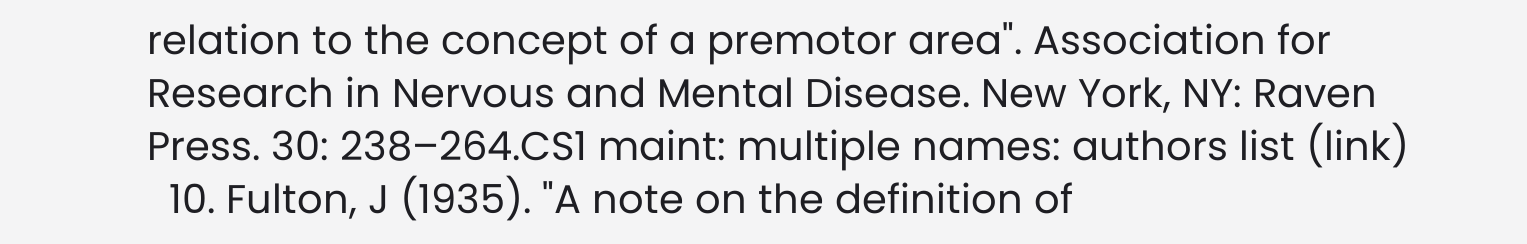relation to the concept of a premotor area". Association for Research in Nervous and Mental Disease. New York, NY: Raven Press. 30: 238–264.CS1 maint: multiple names: authors list (link)
  10. Fulton, J (1935). "A note on the definition of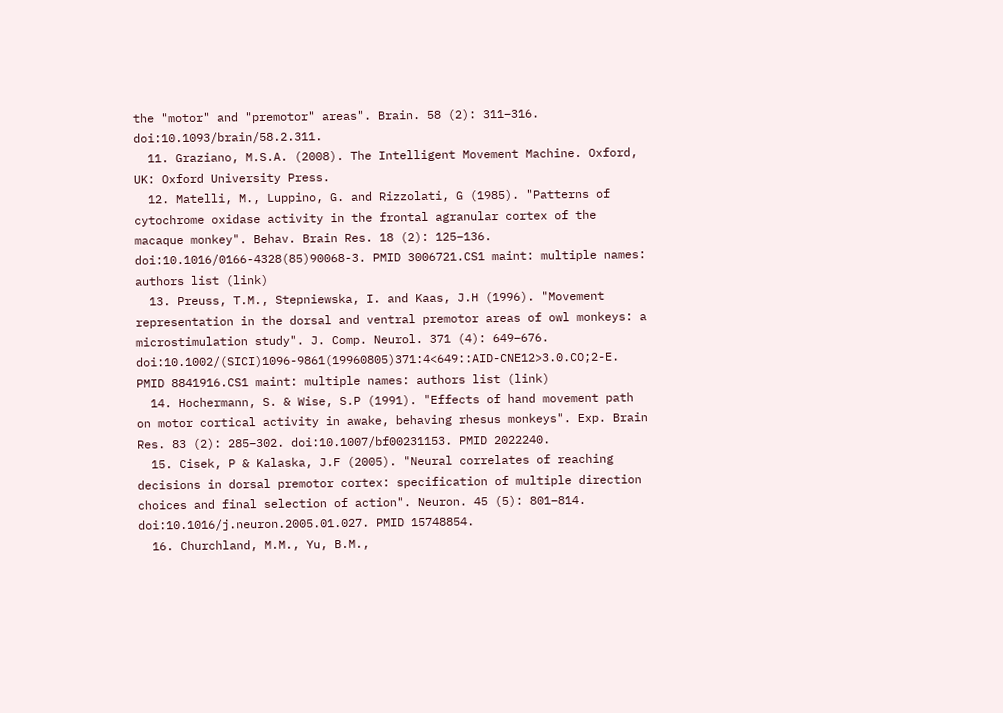the "motor" and "premotor" areas". Brain. 58 (2): 311–316. doi:10.1093/brain/58.2.311.
  11. Graziano, M.S.A. (2008). The Intelligent Movement Machine. Oxford, UK: Oxford University Press.
  12. Matelli, M., Luppino, G. and Rizzolati, G (1985). "Patterns of cytochrome oxidase activity in the frontal agranular cortex of the macaque monkey". Behav. Brain Res. 18 (2): 125–136. doi:10.1016/0166-4328(85)90068-3. PMID 3006721.CS1 maint: multiple names: authors list (link)
  13. Preuss, T.M., Stepniewska, I. and Kaas, J.H (1996). "Movement representation in the dorsal and ventral premotor areas of owl monkeys: a microstimulation study". J. Comp. Neurol. 371 (4): 649–676. doi:10.1002/(SICI)1096-9861(19960805)371:4<649::AID-CNE12>3.0.CO;2-E. PMID 8841916.CS1 maint: multiple names: authors list (link)
  14. Hochermann, S. & Wise, S.P (1991). "Effects of hand movement path on motor cortical activity in awake, behaving rhesus monkeys". Exp. Brain Res. 83 (2): 285–302. doi:10.1007/bf00231153. PMID 2022240.
  15. Cisek, P & Kalaska, J.F (2005). "Neural correlates of reaching decisions in dorsal premotor cortex: specification of multiple direction choices and final selection of action". Neuron. 45 (5): 801–814. doi:10.1016/j.neuron.2005.01.027. PMID 15748854.
  16. Churchland, M.M., Yu, B.M.,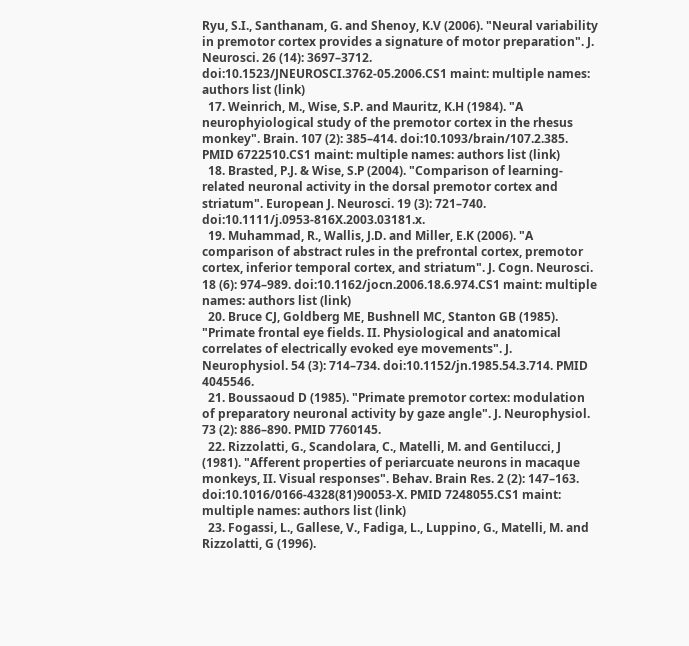Ryu, S.I., Santhanam, G. and Shenoy, K.V (2006). "Neural variability in premotor cortex provides a signature of motor preparation". J. Neurosci. 26 (14): 3697–3712. doi:10.1523/JNEUROSCI.3762-05.2006.CS1 maint: multiple names: authors list (link)
  17. Weinrich, M., Wise, S.P. and Mauritz, K.H (1984). "A neurophyiological study of the premotor cortex in the rhesus monkey". Brain. 107 (2): 385–414. doi:10.1093/brain/107.2.385. PMID 6722510.CS1 maint: multiple names: authors list (link)
  18. Brasted, P.J. & Wise, S.P (2004). "Comparison of learning-related neuronal activity in the dorsal premotor cortex and striatum". European J. Neurosci. 19 (3): 721–740. doi:10.1111/j.0953-816X.2003.03181.x.
  19. Muhammad, R., Wallis, J.D. and Miller, E.K (2006). "A comparison of abstract rules in the prefrontal cortex, premotor cortex, inferior temporal cortex, and striatum". J. Cogn. Neurosci. 18 (6): 974–989. doi:10.1162/jocn.2006.18.6.974.CS1 maint: multiple names: authors list (link)
  20. Bruce CJ, Goldberg ME, Bushnell MC, Stanton GB (1985). "Primate frontal eye fields. II. Physiological and anatomical correlates of electrically evoked eye movements". J. Neurophysiol. 54 (3): 714–734. doi:10.1152/jn.1985.54.3.714. PMID 4045546.
  21. Boussaoud D (1985). "Primate premotor cortex: modulation of preparatory neuronal activity by gaze angle". J. Neurophysiol. 73 (2): 886–890. PMID 7760145.
  22. Rizzolatti, G., Scandolara, C., Matelli, M. and Gentilucci, J (1981). "Afferent properties of periarcuate neurons in macaque monkeys, II. Visual responses". Behav. Brain Res. 2 (2): 147–163. doi:10.1016/0166-4328(81)90053-X. PMID 7248055.CS1 maint: multiple names: authors list (link)
  23. Fogassi, L., Gallese, V., Fadiga, L., Luppino, G., Matelli, M. and Rizzolatti, G (1996).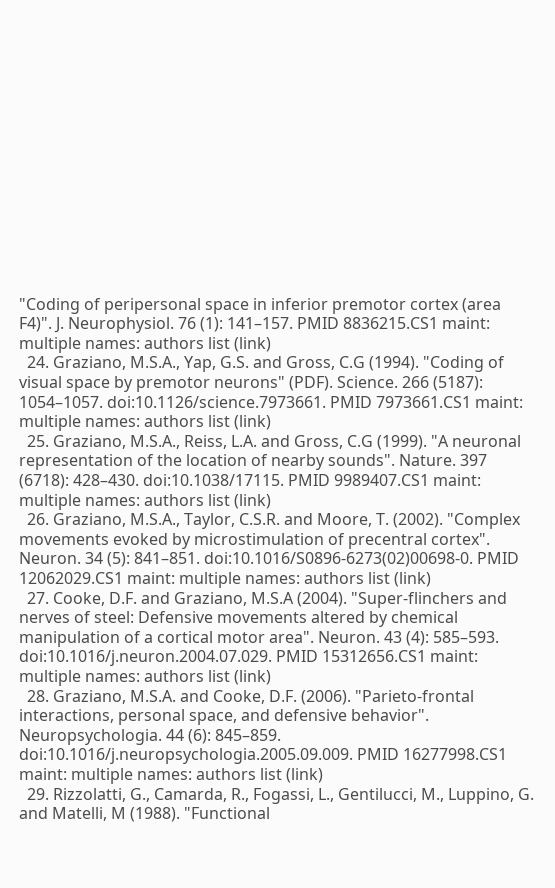"Coding of peripersonal space in inferior premotor cortex (area F4)". J. Neurophysiol. 76 (1): 141–157. PMID 8836215.CS1 maint: multiple names: authors list (link)
  24. Graziano, M.S.A., Yap, G.S. and Gross, C.G (1994). "Coding of visual space by premotor neurons" (PDF). Science. 266 (5187): 1054–1057. doi:10.1126/science.7973661. PMID 7973661.CS1 maint: multiple names: authors list (link)
  25. Graziano, M.S.A., Reiss, L.A. and Gross, C.G (1999). "A neuronal representation of the location of nearby sounds". Nature. 397 (6718): 428–430. doi:10.1038/17115. PMID 9989407.CS1 maint: multiple names: authors list (link)
  26. Graziano, M.S.A., Taylor, C.S.R. and Moore, T. (2002). "Complex movements evoked by microstimulation of precentral cortex". Neuron. 34 (5): 841–851. doi:10.1016/S0896-6273(02)00698-0. PMID 12062029.CS1 maint: multiple names: authors list (link)
  27. Cooke, D.F. and Graziano, M.S.A (2004). "Super-flinchers and nerves of steel: Defensive movements altered by chemical manipulation of a cortical motor area". Neuron. 43 (4): 585–593. doi:10.1016/j.neuron.2004.07.029. PMID 15312656.CS1 maint: multiple names: authors list (link)
  28. Graziano, M.S.A. and Cooke, D.F. (2006). "Parieto-frontal interactions, personal space, and defensive behavior". Neuropsychologia. 44 (6): 845–859. doi:10.1016/j.neuropsychologia.2005.09.009. PMID 16277998.CS1 maint: multiple names: authors list (link)
  29. Rizzolatti, G., Camarda, R., Fogassi, L., Gentilucci, M., Luppino, G. and Matelli, M (1988). "Functional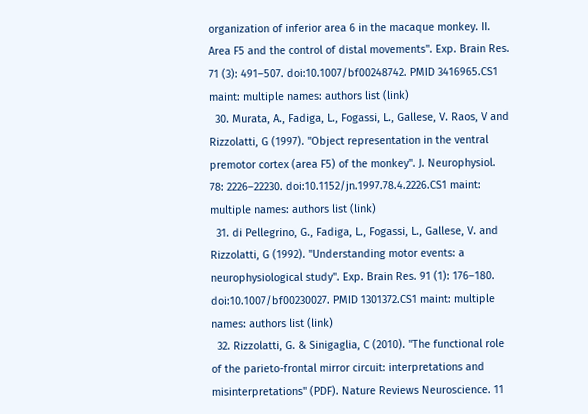organization of inferior area 6 in the macaque monkey. II. Area F5 and the control of distal movements". Exp. Brain Res. 71 (3): 491–507. doi:10.1007/bf00248742. PMID 3416965.CS1 maint: multiple names: authors list (link)
  30. Murata, A., Fadiga, L., Fogassi, L., Gallese, V. Raos, V and Rizzolatti, G (1997). "Object representation in the ventral premotor cortex (area F5) of the monkey". J. Neurophysiol. 78: 2226–22230. doi:10.1152/jn.1997.78.4.2226.CS1 maint: multiple names: authors list (link)
  31. di Pellegrino, G., Fadiga, L., Fogassi, L., Gallese, V. and Rizzolatti, G (1992). "Understanding motor events: a neurophysiological study". Exp. Brain Res. 91 (1): 176–180. doi:10.1007/bf00230027. PMID 1301372.CS1 maint: multiple names: authors list (link)
  32. Rizzolatti, G. & Sinigaglia, C (2010). "The functional role of the parieto-frontal mirror circuit: interpretations and misinterpretations" (PDF). Nature Reviews Neuroscience. 11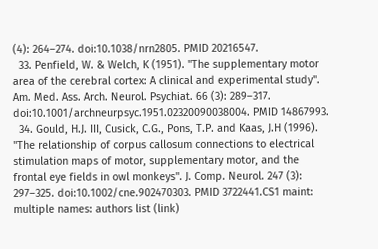(4): 264–274. doi:10.1038/nrn2805. PMID 20216547.
  33. Penfield, W. & Welch, K (1951). "The supplementary motor area of the cerebral cortex: A clinical and experimental study". Am. Med. Ass. Arch. Neurol. Psychiat. 66 (3): 289–317. doi:10.1001/archneurpsyc.1951.02320090038004. PMID 14867993.
  34. Gould, H.J. III, Cusick, C.G., Pons, T.P. and Kaas, J.H (1996). "The relationship of corpus callosum connections to electrical stimulation maps of motor, supplementary motor, and the frontal eye fields in owl monkeys". J. Comp. Neurol. 247 (3): 297–325. doi:10.1002/cne.902470303. PMID 3722441.CS1 maint: multiple names: authors list (link)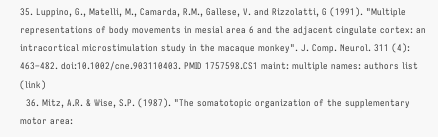35. Luppino, G., Matelli, M., Camarda, R.M., Gallese, V. and Rizzolatti, G (1991). "Multiple representations of body movements in mesial area 6 and the adjacent cingulate cortex: an intracortical microstimulation study in the macaque monkey". J. Comp. Neurol. 311 (4): 463–482. doi:10.1002/cne.903110403. PMID 1757598.CS1 maint: multiple names: authors list (link)
  36. Mitz, A.R. & Wise, S.P. (1987). "The somatotopic organization of the supplementary motor area: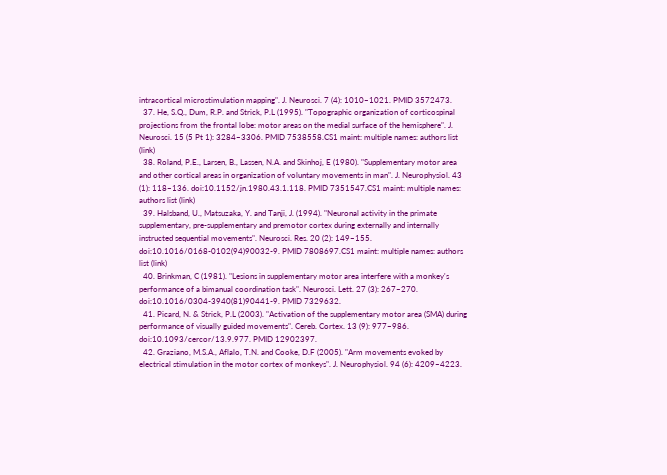intracortical microstimulation mapping". J. Neurosci. 7 (4): 1010–1021. PMID 3572473.
  37. He, S.Q., Dum, R.P. and Strick, P.L (1995). "Topographic organization of corticospinal projections from the frontal lobe: motor areas on the medial surface of the hemisphere". J. Neurosci. 15 (5 Pt 1): 3284–3306. PMID 7538558.CS1 maint: multiple names: authors list (link)
  38. Roland, P.E., Larsen, B., Lassen, N.A. and Skinhoj, E (1980). "Supplementary motor area and other cortical areas in organization of voluntary movements in man". J. Neurophysiol. 43 (1): 118–136. doi:10.1152/jn.1980.43.1.118. PMID 7351547.CS1 maint: multiple names: authors list (link)
  39. Halsband, U., Matsuzaka, Y. and Tanji, J. (1994). "Neuronal activity in the primate supplementary, pre-supplementary and premotor cortex during externally and internally instructed sequential movements". Neurosci. Res. 20 (2): 149–155. doi:10.1016/0168-0102(94)90032-9. PMID 7808697.CS1 maint: multiple names: authors list (link)
  40. Brinkman, C (1981). "Lesions in supplementary motor area interfere with a monkey's performance of a bimanual coordination task". Neurosci. Lett. 27 (3): 267–270. doi:10.1016/0304-3940(81)90441-9. PMID 7329632.
  41. Picard, N. & Strick, P.L (2003). "Activation of the supplementary motor area (SMA) during performance of visually guided movements". Cereb. Cortex. 13 (9): 977–986. doi:10.1093/cercor/13.9.977. PMID 12902397.
  42. Graziano, M.S.A., Aflalo, T.N. and Cooke, D.F (2005). "Arm movements evoked by electrical stimulation in the motor cortex of monkeys". J. Neurophysiol. 94 (6): 4209–4223.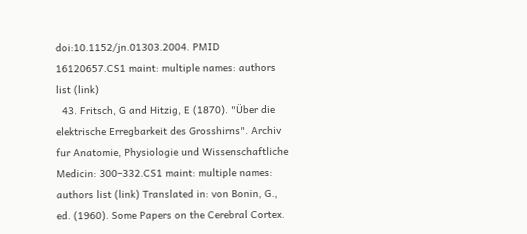doi:10.1152/jn.01303.2004. PMID 16120657.CS1 maint: multiple names: authors list (link)
  43. Fritsch, G and Hitzig, E (1870). "Über die elektrische Erregbarkeit des Grosshirns". Archiv fur Anatomie, Physiologie und Wissenschaftliche Medicin: 300–332.CS1 maint: multiple names: authors list (link) Translated in: von Bonin, G., ed. (1960). Some Papers on the Cerebral Cortex.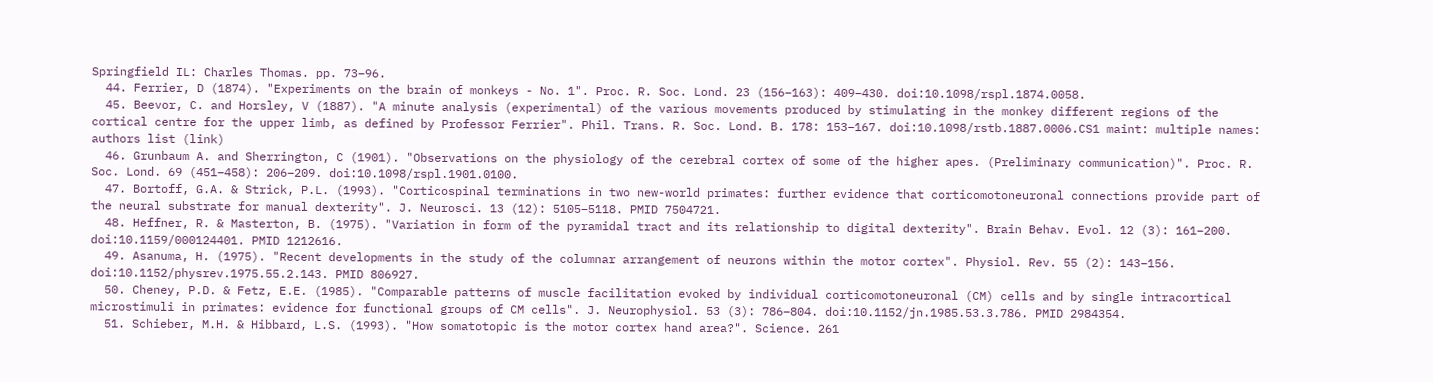Springfield IL: Charles Thomas. pp. 73–96.
  44. Ferrier, D (1874). "Experiments on the brain of monkeys - No. 1". Proc. R. Soc. Lond. 23 (156–163): 409–430. doi:10.1098/rspl.1874.0058.
  45. Beevor, C. and Horsley, V (1887). "A minute analysis (experimental) of the various movements produced by stimulating in the monkey different regions of the cortical centre for the upper limb, as defined by Professor Ferrier". Phil. Trans. R. Soc. Lond. B. 178: 153–167. doi:10.1098/rstb.1887.0006.CS1 maint: multiple names: authors list (link)
  46. Grunbaum A. and Sherrington, C (1901). "Observations on the physiology of the cerebral cortex of some of the higher apes. (Preliminary communication)". Proc. R. Soc. Lond. 69 (451–458): 206–209. doi:10.1098/rspl.1901.0100.
  47. Bortoff, G.A. & Strick, P.L. (1993). "Corticospinal terminations in two new-world primates: further evidence that corticomotoneuronal connections provide part of the neural substrate for manual dexterity". J. Neurosci. 13 (12): 5105–5118. PMID 7504721.
  48. Heffner, R. & Masterton, B. (1975). "Variation in form of the pyramidal tract and its relationship to digital dexterity". Brain Behav. Evol. 12 (3): 161–200. doi:10.1159/000124401. PMID 1212616.
  49. Asanuma, H. (1975). "Recent developments in the study of the columnar arrangement of neurons within the motor cortex". Physiol. Rev. 55 (2): 143–156. doi:10.1152/physrev.1975.55.2.143. PMID 806927.
  50. Cheney, P.D. & Fetz, E.E. (1985). "Comparable patterns of muscle facilitation evoked by individual corticomotoneuronal (CM) cells and by single intracortical microstimuli in primates: evidence for functional groups of CM cells". J. Neurophysiol. 53 (3): 786–804. doi:10.1152/jn.1985.53.3.786. PMID 2984354.
  51. Schieber, M.H. & Hibbard, L.S. (1993). "How somatotopic is the motor cortex hand area?". Science. 261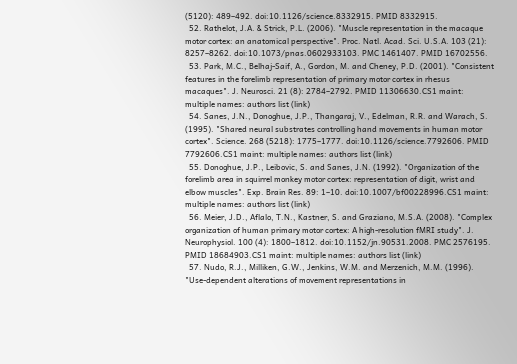(5120): 489–492. doi:10.1126/science.8332915. PMID 8332915.
  52. Rathelot, J.A. & Strick, P.L. (2006). "Muscle representation in the macaque motor cortex: an anatomical perspective". Proc. Natl. Acad. Sci. U.S.A. 103 (21): 8257–8262. doi:10.1073/pnas.0602933103. PMC 1461407. PMID 16702556.
  53. Park, M.C., Belhaj-Saif, A., Gordon, M. and Cheney, P.D. (2001). "Consistent features in the forelimb representation of primary motor cortex in rhesus macaques". J. Neurosci. 21 (8): 2784–2792. PMID 11306630.CS1 maint: multiple names: authors list (link)
  54. Sanes, J.N., Donoghue, J.P., Thangaraj, V., Edelman, R.R. and Warach, S. (1995). "Shared neural substrates controlling hand movements in human motor cortex". Science. 268 (5218): 1775–1777. doi:10.1126/science.7792606. PMID 7792606.CS1 maint: multiple names: authors list (link)
  55. Donoghue, J.P., Leibovic, S. and Sanes, J.N. (1992). "Organization of the forelimb area in squirrel monkey motor cortex: representation of digit, wrist and elbow muscles". Exp. Brain Res. 89: 1–10. doi:10.1007/bf00228996.CS1 maint: multiple names: authors list (link)
  56. Meier, J.D., Aflalo, T.N., Kastner, S. and Graziano, M.S.A. (2008). "Complex organization of human primary motor cortex: A high-resolution fMRI study". J. Neurophysiol. 100 (4): 1800–1812. doi:10.1152/jn.90531.2008. PMC 2576195. PMID 18684903.CS1 maint: multiple names: authors list (link)
  57. Nudo, R.J., Milliken, G.W., Jenkins, W.M. and Merzenich, M.M. (1996). "Use-dependent alterations of movement representations in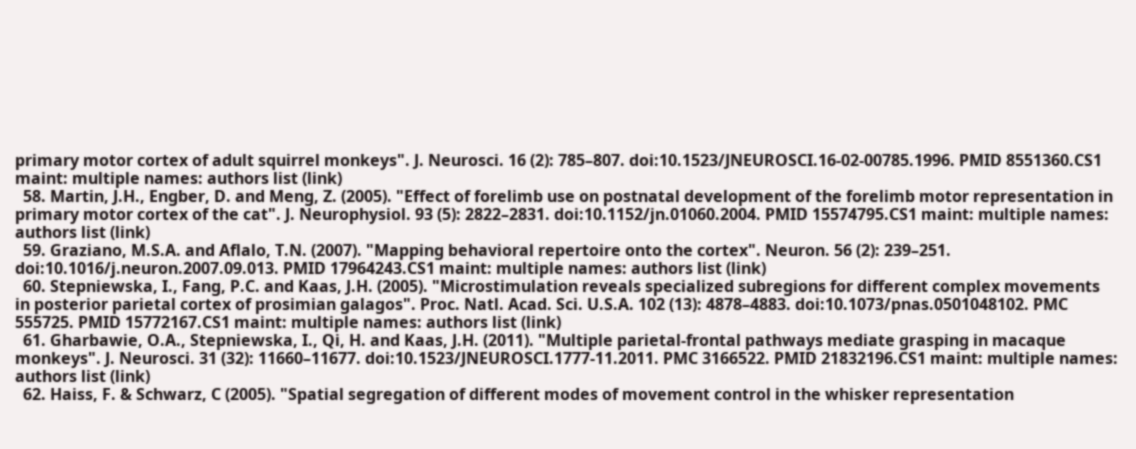primary motor cortex of adult squirrel monkeys". J. Neurosci. 16 (2): 785–807. doi:10.1523/JNEUROSCI.16-02-00785.1996. PMID 8551360.CS1 maint: multiple names: authors list (link)
  58. Martin, J.H., Engber, D. and Meng, Z. (2005). "Effect of forelimb use on postnatal development of the forelimb motor representation in primary motor cortex of the cat". J. Neurophysiol. 93 (5): 2822–2831. doi:10.1152/jn.01060.2004. PMID 15574795.CS1 maint: multiple names: authors list (link)
  59. Graziano, M.S.A. and Aflalo, T.N. (2007). "Mapping behavioral repertoire onto the cortex". Neuron. 56 (2): 239–251. doi:10.1016/j.neuron.2007.09.013. PMID 17964243.CS1 maint: multiple names: authors list (link)
  60. Stepniewska, I., Fang, P.C. and Kaas, J.H. (2005). "Microstimulation reveals specialized subregions for different complex movements in posterior parietal cortex of prosimian galagos". Proc. Natl. Acad. Sci. U.S.A. 102 (13): 4878–4883. doi:10.1073/pnas.0501048102. PMC 555725. PMID 15772167.CS1 maint: multiple names: authors list (link)
  61. Gharbawie, O.A., Stepniewska, I., Qi, H. and Kaas, J.H. (2011). "Multiple parietal-frontal pathways mediate grasping in macaque monkeys". J. Neurosci. 31 (32): 11660–11677. doi:10.1523/JNEUROSCI.1777-11.2011. PMC 3166522. PMID 21832196.CS1 maint: multiple names: authors list (link)
  62. Haiss, F. & Schwarz, C (2005). "Spatial segregation of different modes of movement control in the whisker representation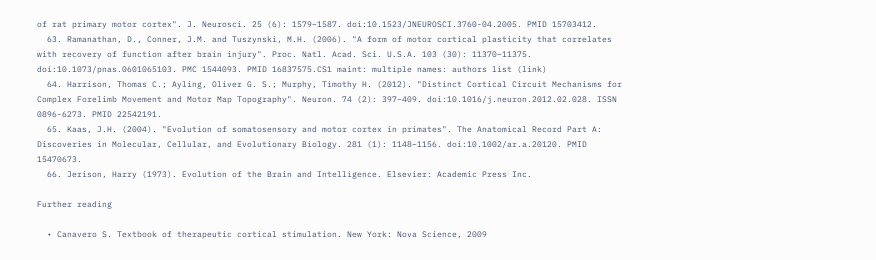of rat primary motor cortex". J. Neurosci. 25 (6): 1579–1587. doi:10.1523/JNEUROSCI.3760-04.2005. PMID 15703412.
  63. Ramanathan, D., Conner, J.M. and Tuszynski, M.H. (2006). "A form of motor cortical plasticity that correlates with recovery of function after brain injury". Proc. Natl. Acad. Sci. U.S.A. 103 (30): 11370–11375. doi:10.1073/pnas.0601065103. PMC 1544093. PMID 16837575.CS1 maint: multiple names: authors list (link)
  64. Harrison, Thomas C.; Ayling, Oliver G. S.; Murphy, Timothy H. (2012). "Distinct Cortical Circuit Mechanisms for Complex Forelimb Movement and Motor Map Topography". Neuron. 74 (2): 397–409. doi:10.1016/j.neuron.2012.02.028. ISSN 0896-6273. PMID 22542191.
  65. Kaas, J.H. (2004). "Evolution of somatosensory and motor cortex in primates". The Anatomical Record Part A: Discoveries in Molecular, Cellular, and Evolutionary Biology. 281 (1): 1148–1156. doi:10.1002/ar.a.20120. PMID 15470673.
  66. Jerison, Harry (1973). Evolution of the Brain and Intelligence. Elsevier: Academic Press Inc.

Further reading

  • Canavero S. Textbook of therapeutic cortical stimulation. New York: Nova Science, 2009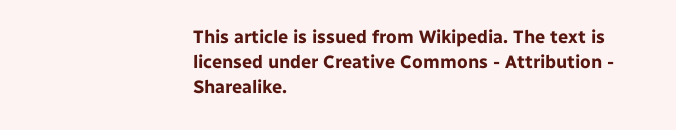This article is issued from Wikipedia. The text is licensed under Creative Commons - Attribution - Sharealike.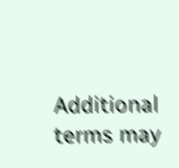Additional terms may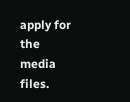apply for the media files.